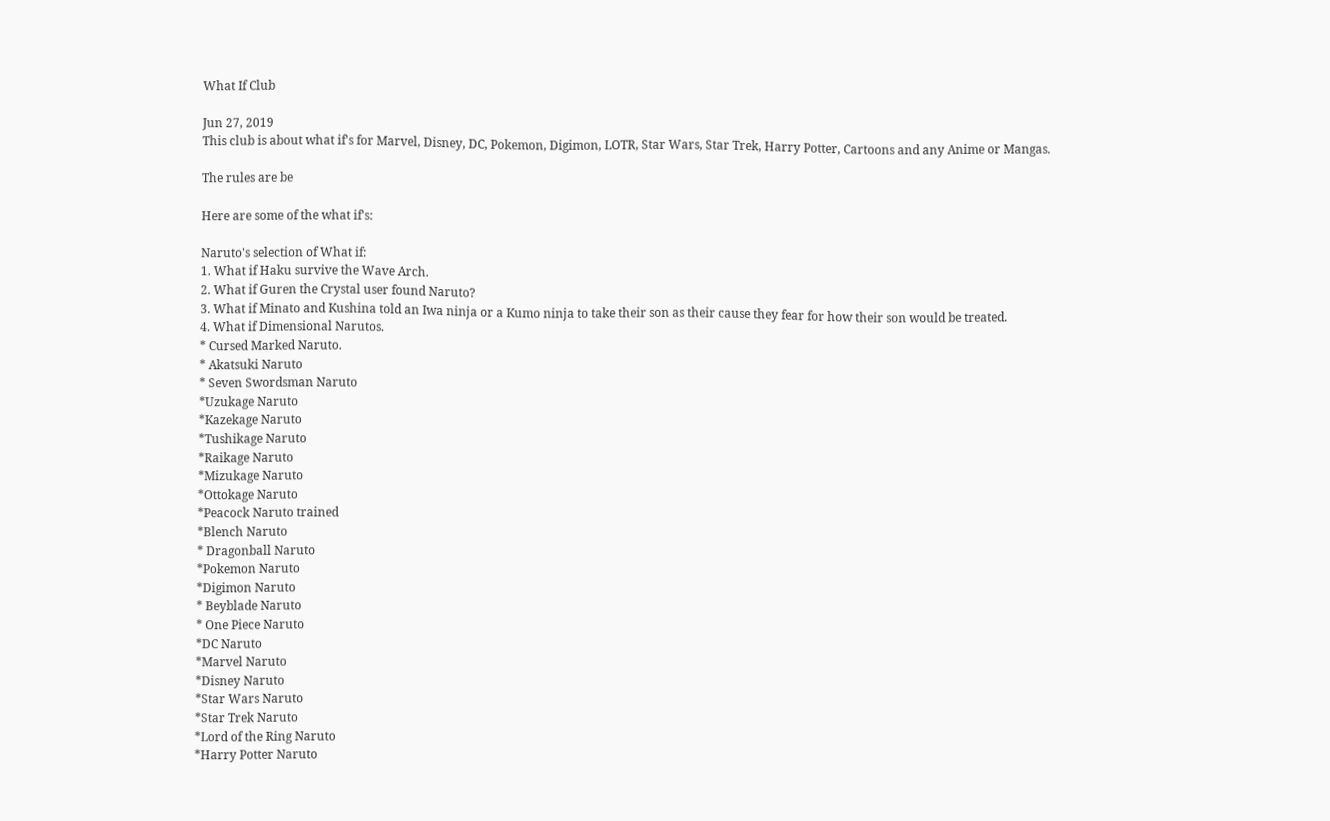What If Club

Jun 27, 2019
This club is about what if's for Marvel, Disney, DC, Pokemon, Digimon, LOTR, Star Wars, Star Trek, Harry Potter, Cartoons and any Anime or Mangas.

The rules are be

Here are some of the what if's:

Naruto's selection of What if:
1. What if Haku survive the Wave Arch.
2. What if Guren the Crystal user found Naruto?
3. What if Minato and Kushina told an Iwa ninja or a Kumo ninja to take their son as their cause they fear for how their son would be treated.
4. What if Dimensional Narutos.
* Cursed Marked Naruto.
* Akatsuki Naruto
* Seven Swordsman Naruto
*Uzukage Naruto
*Kazekage Naruto
*Tushikage Naruto
*Raikage Naruto
*Mizukage Naruto
*Ottokage Naruto
*Peacock Naruto trained
*Blench Naruto
* Dragonball Naruto
*Pokemon Naruto
*Digimon Naruto
* Beyblade Naruto
* One Piece Naruto
*DC Naruto
*Marvel Naruto
*Disney Naruto
*Star Wars Naruto
*Star Trek Naruto
*Lord of the Ring Naruto
*Harry Potter Naruto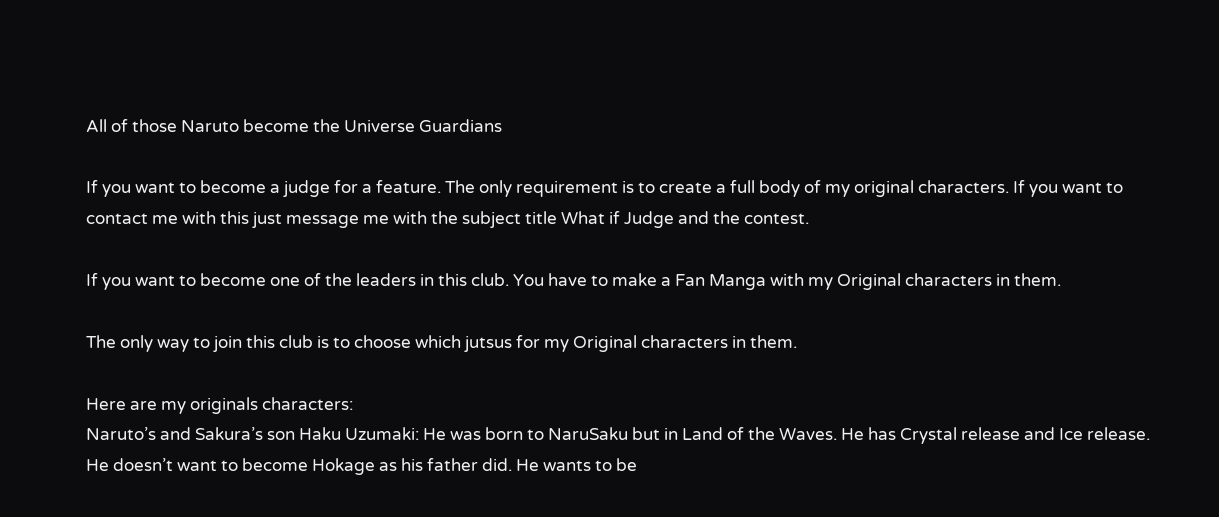All of those Naruto become the Universe Guardians

If you want to become a judge for a feature. The only requirement is to create a full body of my original characters. If you want to contact me with this just message me with the subject title What if Judge and the contest.

If you want to become one of the leaders in this club. You have to make a Fan Manga with my Original characters in them.

The only way to join this club is to choose which jutsus for my Original characters in them.

Here are my originals characters:
Naruto’s and Sakura’s son Haku Uzumaki: He was born to NaruSaku but in Land of the Waves. He has Crystal release and Ice release. He doesn’t want to become Hokage as his father did. He wants to be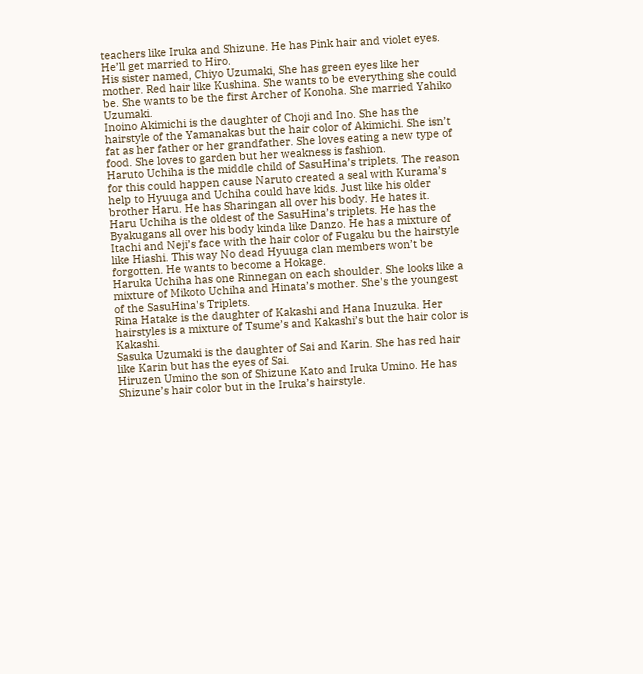teachers like Iruka and Shizune. He has Pink hair and violet eyes. He’ll get married to Hiro.
His sister named, Chiyo Uzumaki, She has green eyes like her mother. Red hair like Kushina. She wants to be everything she could be. She wants to be the first Archer of Konoha. She married Yahiko Uzumaki.
Inoino Akimichi is the daughter of Choji and Ino. She has the hairstyle of the Yamanakas but the hair color of Akimichi. She isn’t fat as her father or her grandfather. She loves eating a new type of food. She loves to garden but her weakness is fashion.
Haruto Uchiha is the middle child of SasuHina’s triplets. The reason for this could happen cause Naruto created a seal with Kurama’s help to Hyuuga and Uchiha could have kids. Just like his older brother Haru. He has Sharingan all over his body. He hates it.
Haru Uchiha is the oldest of the SasuHina’s triplets. He has the Byakugans all over his body kinda like Danzo. He has a mixture of Itachi and Neji’s face with the hair color of Fugaku bu the hairstyle like Hiashi. This way No dead Hyuuga clan members won’t be forgotten. He wants to become a Hokage.
Haruka Uchiha has one Rinnegan on each shoulder. She looks like a mixture of Mikoto Uchiha and Hinata’s mother. She's the youngest of the SasuHina's Triplets.
Rina Hatake is the daughter of Kakashi and Hana Inuzuka. Her hairstyles is a mixture of Tsume’s and Kakashi’s but the hair color is Kakashi.
Sasuka Uzumaki is the daughter of Sai and Karin. She has red hair like Karin but has the eyes of Sai.
Hiruzen Umino the son of Shizune Kato and Iruka Umino. He has Shizune’s hair color but in the Iruka’s hairstyle.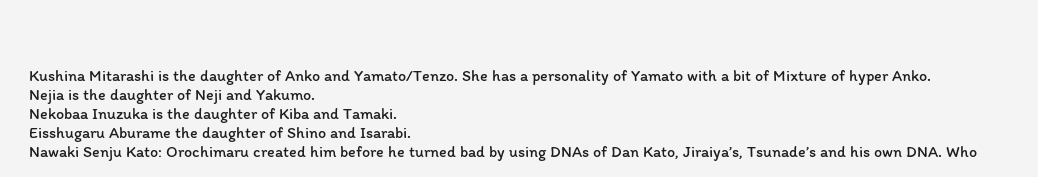Kushina Mitarashi is the daughter of Anko and Yamato/Tenzo. She has a personality of Yamato with a bit of Mixture of hyper Anko.
Nejia is the daughter of Neji and Yakumo.
Nekobaa Inuzuka is the daughter of Kiba and Tamaki.
Eisshugaru Aburame the daughter of Shino and Isarabi.
Nawaki Senju Kato: Orochimaru created him before he turned bad by using DNAs of Dan Kato, Jiraiya’s, Tsunade’s and his own DNA. Who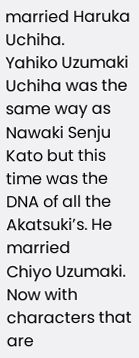married Haruka Uchiha.
Yahiko Uzumaki Uchiha was the same way as Nawaki Senju Kato but this time was the DNA of all the Akatsuki’s. He married
Chiyo Uzumaki.
Now with characters that are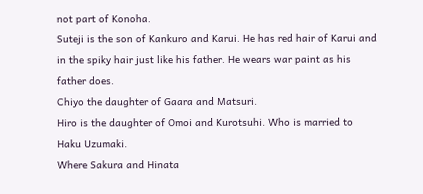not part of Konoha.
Suteji is the son of Kankuro and Karui. He has red hair of Karui and in the spiky hair just like his father. He wears war paint as his father does.
Chiyo the daughter of Gaara and Matsuri.
Hiro is the daughter of Omoi and Kurotsuhi. Who is married to Haku Uzumaki.
Where Sakura and Hinata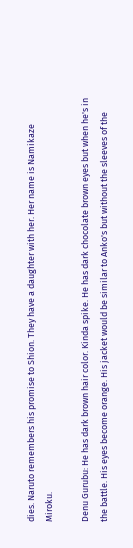dies. Naruto remembers his promise to Shion. They have a daughter with her. Her name is Namikaze Miroku.

Denu Gurubu: He has dark brown hair color. Kinda spike. He has dark chocolate brown eyes but when he's in the battle. His eyes become orange. His jacket would be similar to Anko's but without the sleeves of the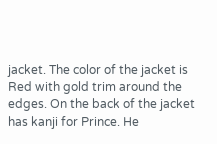jacket. The color of the jacket is Red with gold trim around the edges. On the back of the jacket has kanji for Prince. He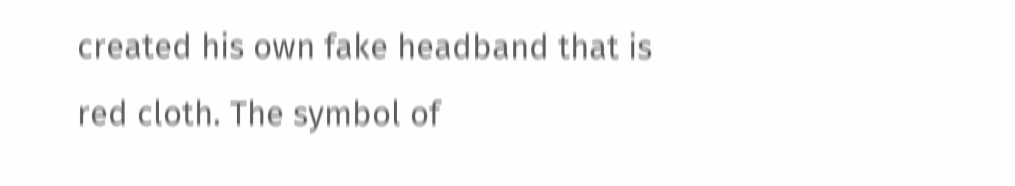created his own fake headband that is red cloth. The symbol of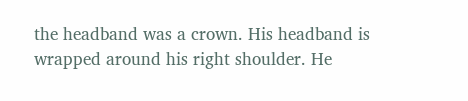the headband was a crown. His headband is wrapped around his right shoulder. He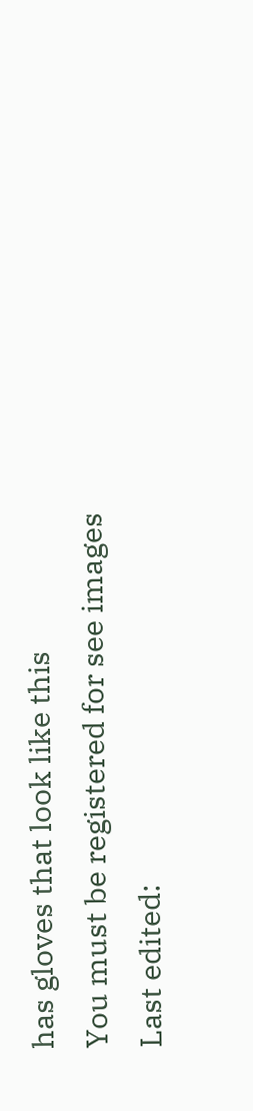has gloves that look like this
You must be registered for see images
Last edited: